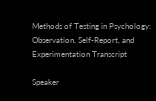Methods of Testing in Psychology: Observation, Self-Report, and Experimentation Transcript

Speaker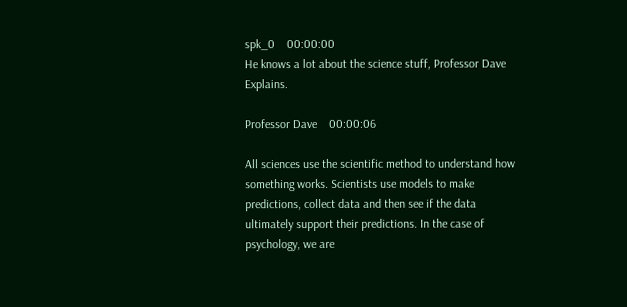spk_0    00:00:00
He knows a lot about the science stuff, Professor Dave Explains.

Professor Dave    00:00:06

All sciences use the scientific method to understand how something works. Scientists use models to make predictions, collect data and then see if the data ultimately support their predictions. In the case of psychology, we are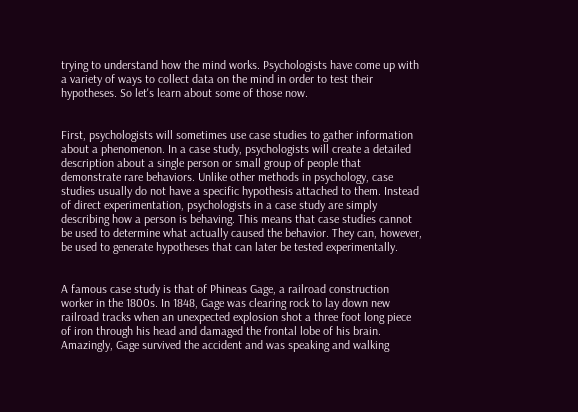trying to understand how the mind works. Psychologists have come up with a variety of ways to collect data on the mind in order to test their hypotheses. So let's learn about some of those now.


First, psychologists will sometimes use case studies to gather information about a phenomenon. In a case study, psychologists will create a detailed description about a single person or small group of people that demonstrate rare behaviors. Unlike other methods in psychology, case studies usually do not have a specific hypothesis attached to them. Instead of direct experimentation, psychologists in a case study are simply describing how a person is behaving. This means that case studies cannot be used to determine what actually caused the behavior. They can, however, be used to generate hypotheses that can later be tested experimentally.


A famous case study is that of Phineas Gage, a railroad construction worker in the 1800s. In 1848, Gage was clearing rock to lay down new railroad tracks when an unexpected explosion shot a three foot long piece of iron through his head and damaged the frontal lobe of his brain. Amazingly, Gage survived the accident and was speaking and walking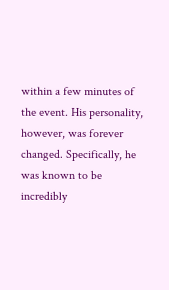within a few minutes of the event. His personality, however, was forever changed. Specifically, he was known to be incredibly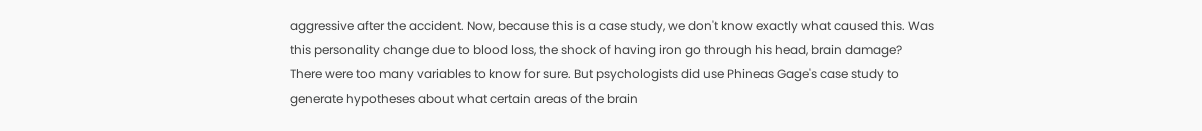aggressive after the accident. Now, because this is a case study, we don't know exactly what caused this. Was this personality change due to blood loss, the shock of having iron go through his head, brain damage? There were too many variables to know for sure. But psychologists did use Phineas Gage's case study to generate hypotheses about what certain areas of the brain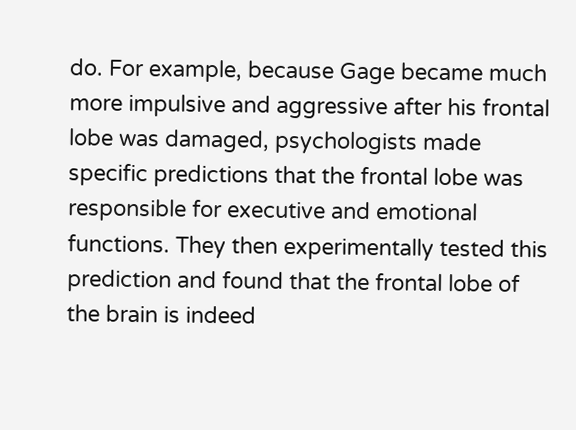do. For example, because Gage became much more impulsive and aggressive after his frontal lobe was damaged, psychologists made specific predictions that the frontal lobe was responsible for executive and emotional functions. They then experimentally tested this prediction and found that the frontal lobe of the brain is indeed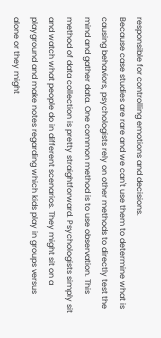responsible for controlling emotions and decisions.
Because case studies are rare and we can't use them to determine what is causing behaviors, psychologists rely on other methods to directly test the mind and gather data. One common method is to use observation. This method of data collection is pretty straightforward. Psychologists simply sit and watch what people do in different scenarios. They might sit on a playground and make notes regarding which kids play in groups versus alone or they might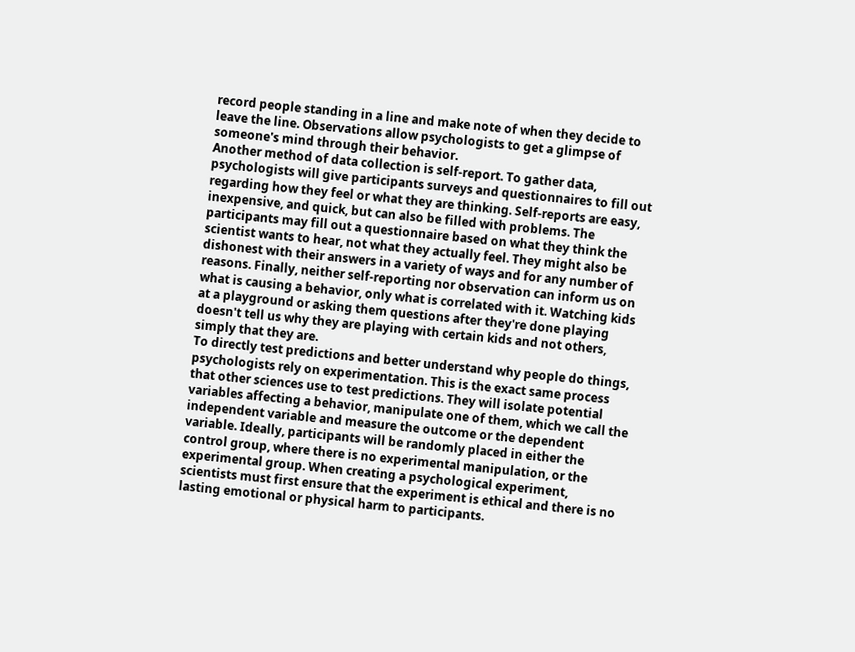record people standing in a line and make note of when they decide to leave the line. Observations allow psychologists to get a glimpse of someone's mind through their behavior.
Another method of data collection is self-report. To gather data, psychologists will give participants surveys and questionnaires to fill out regarding how they feel or what they are thinking. Self-reports are easy, inexpensive, and quick, but can also be filled with problems. The participants may fill out a questionnaire based on what they think the scientist wants to hear, not what they actually feel. They might also be dishonest with their answers in a variety of ways and for any number of reasons. Finally, neither self-reporting nor observation can inform us on what is causing a behavior, only what is correlated with it. Watching kids at a playground or asking them questions after they're done playing doesn't tell us why they are playing with certain kids and not others, simply that they are.
To directly test predictions and better understand why people do things, psychologists rely on experimentation. This is the exact same process that other sciences use to test predictions. They will isolate potential variables affecting a behavior, manipulate one of them, which we call the independent variable and measure the outcome or the dependent variable. Ideally, participants will be randomly placed in either the control group, where there is no experimental manipulation, or the experimental group. When creating a psychological experiment, scientists must first ensure that the experiment is ethical and there is no lasting emotional or physical harm to participants.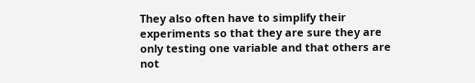They also often have to simplify their experiments so that they are sure they are only testing one variable and that others are not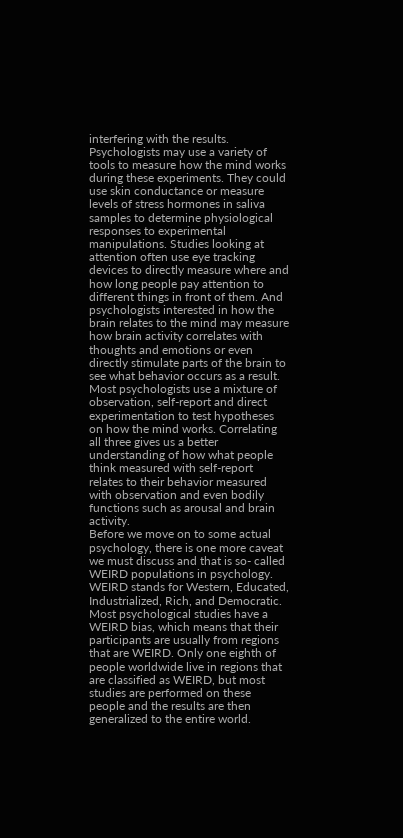interfering with the results.
Psychologists may use a variety of tools to measure how the mind works during these experiments. They could use skin conductance or measure levels of stress hormones in saliva samples to determine physiological responses to experimental manipulations. Studies looking at attention often use eye tracking devices to directly measure where and how long people pay attention to different things in front of them. And psychologists interested in how the brain relates to the mind may measure how brain activity correlates with thoughts and emotions or even directly stimulate parts of the brain to see what behavior occurs as a result.
Most psychologists use a mixture of observation, self-report and direct experimentation to test hypotheses on how the mind works. Correlating all three gives us a better understanding of how what people think measured with self-report relates to their behavior measured with observation and even bodily functions such as arousal and brain activity.
Before we move on to some actual psychology, there is one more caveat we must discuss and that is so- called WEIRD populations in psychology. WEIRD stands for Western, Educated, Industrialized, Rich, and Democratic. Most psychological studies have a WEIRD bias, which means that their participants are usually from regions that are WEIRD. Only one eighth of people worldwide live in regions that are classified as WEIRD, but most studies are performed on these people and the results are then generalized to the entire world.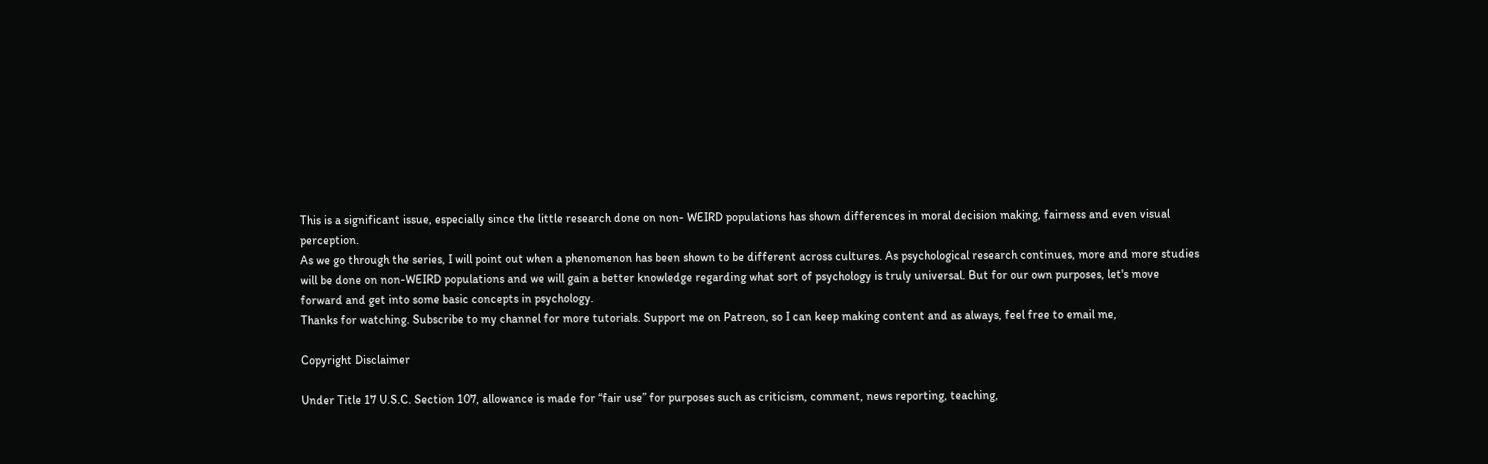This is a significant issue, especially since the little research done on non- WEIRD populations has shown differences in moral decision making, fairness and even visual perception.
As we go through the series, I will point out when a phenomenon has been shown to be different across cultures. As psychological research continues, more and more studies will be done on non-WEIRD populations and we will gain a better knowledge regarding what sort of psychology is truly universal. But for our own purposes, let's move forward and get into some basic concepts in psychology.
Thanks for watching. Subscribe to my channel for more tutorials. Support me on Patreon, so I can keep making content and as always, feel free to email me,

Copyright Disclaimer

Under Title 17 U.S.C. Section 107, allowance is made for “fair use” for purposes such as criticism, comment, news reporting, teaching,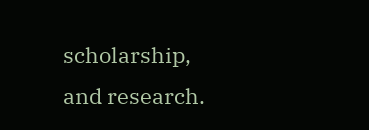scholarship, and research.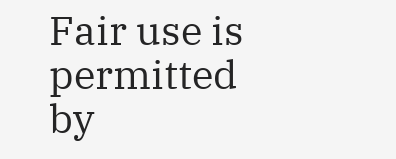Fair use is permitted by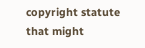copyright statute that might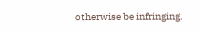otherwise be infringing.